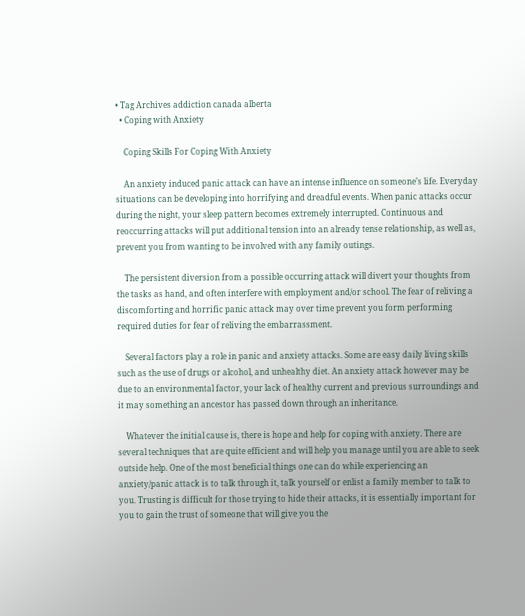• Tag Archives addiction canada alberta
  • Coping with Anxiety

    Coping Skills For Coping With Anxiety

    An anxiety induced panic attack can have an intense influence on someone’s life. Everyday situations can be developing into horrifying and dreadful events. When panic attacks occur during the night, your sleep pattern becomes extremely interrupted. Continuous and reoccurring attacks will put additional tension into an already tense relationship, as well as, prevent you from wanting to be involved with any family outings.

    The persistent diversion from a possible occurring attack will divert your thoughts from the tasks as hand, and often interfere with employment and/or school. The fear of reliving a discomforting and horrific panic attack may over time prevent you form performing required duties for fear of reliving the embarrassment.

    Several factors play a role in panic and anxiety attacks. Some are easy daily living skills such as the use of drugs or alcohol, and unhealthy diet. An anxiety attack however may be due to an environmental factor, your lack of healthy current and previous surroundings and it may something an ancestor has passed down through an inheritance.

    Whatever the initial cause is, there is hope and help for coping with anxiety. There are several techniques that are quite efficient and will help you manage until you are able to seek outside help. One of the most beneficial things one can do while experiencing an anxiety/panic attack is to talk through it, talk yourself or enlist a family member to talk to you. Trusting is difficult for those trying to hide their attacks, it is essentially important for you to gain the trust of someone that will give you the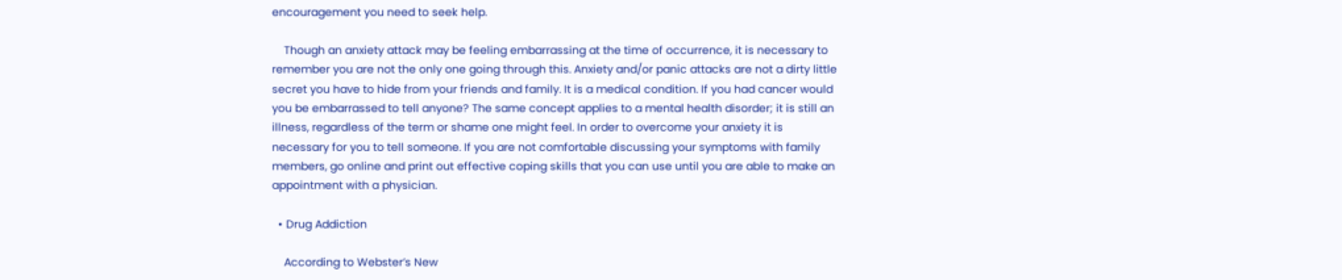encouragement you need to seek help.

    Though an anxiety attack may be feeling embarrassing at the time of occurrence, it is necessary to remember you are not the only one going through this. Anxiety and/or panic attacks are not a dirty little secret you have to hide from your friends and family. It is a medical condition. If you had cancer would you be embarrassed to tell anyone? The same concept applies to a mental health disorder; it is still an illness, regardless of the term or shame one might feel. In order to overcome your anxiety it is necessary for you to tell someone. If you are not comfortable discussing your symptoms with family members, go online and print out effective coping skills that you can use until you are able to make an appointment with a physician.

  • Drug Addiction

    According to Webster’s New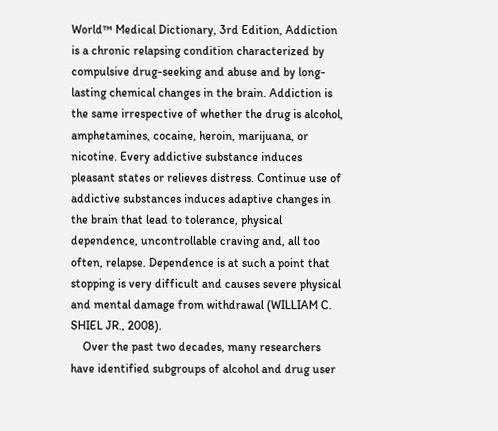World™ Medical Dictionary, 3rd Edition, Addiction is a chronic relapsing condition characterized by compulsive drug-seeking and abuse and by long-lasting chemical changes in the brain. Addiction is the same irrespective of whether the drug is alcohol, amphetamines, cocaine, heroin, marijuana, or nicotine. Every addictive substance induces pleasant states or relieves distress. Continue use of addictive substances induces adaptive changes in the brain that lead to tolerance, physical dependence, uncontrollable craving and, all too often, relapse. Dependence is at such a point that stopping is very difficult and causes severe physical and mental damage from withdrawal (WILLIAM C. SHIEL JR., 2008).
    Over the past two decades, many researchers have identified subgroups of alcohol and drug user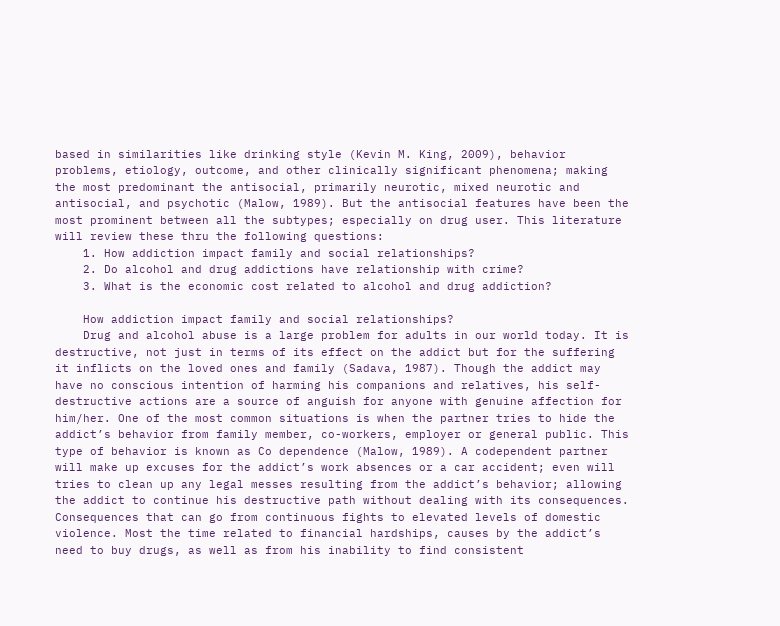based in similarities like drinking style (Kevin M. King, 2009), behavior problems, etiology, outcome, and other clinically significant phenomena; making the most predominant the antisocial, primarily neurotic, mixed neurotic and antisocial, and psychotic (Malow, 1989). But the antisocial features have been the most prominent between all the subtypes; especially on drug user. This literature will review these thru the following questions:
    1. How addiction impact family and social relationships?
    2. Do alcohol and drug addictions have relationship with crime?
    3. What is the economic cost related to alcohol and drug addiction?

    How addiction impact family and social relationships?
    Drug and alcohol abuse is a large problem for adults in our world today. It is destructive, not just in terms of its effect on the addict but for the suffering it inflicts on the loved ones and family (Sadava, 1987). Though the addict may have no conscious intention of harming his companions and relatives, his self-destructive actions are a source of anguish for anyone with genuine affection for him/her. One of the most common situations is when the partner tries to hide the addict’s behavior from family member, co-workers, employer or general public. This type of behavior is known as Co dependence (Malow, 1989). A codependent partner will make up excuses for the addict’s work absences or a car accident; even will tries to clean up any legal messes resulting from the addict’s behavior; allowing the addict to continue his destructive path without dealing with its consequences. Consequences that can go from continuous fights to elevated levels of domestic violence. Most the time related to financial hardships, causes by the addict’s need to buy drugs, as well as from his inability to find consistent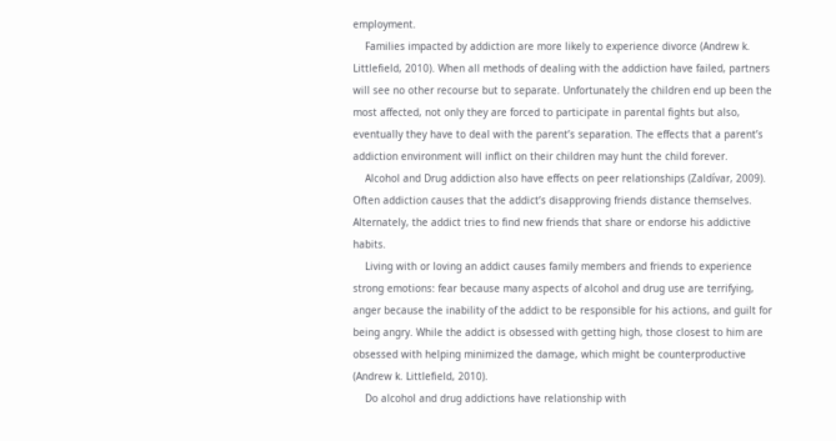employment.
    Families impacted by addiction are more likely to experience divorce (Andrew k. Littlefield, 2010). When all methods of dealing with the addiction have failed, partners will see no other recourse but to separate. Unfortunately the children end up been the most affected, not only they are forced to participate in parental fights but also, eventually they have to deal with the parent’s separation. The effects that a parent’s addiction environment will inflict on their children may hunt the child forever.
    Alcohol and Drug addiction also have effects on peer relationships (Zaldívar, 2009). Often addiction causes that the addict’s disapproving friends distance themselves. Alternately, the addict tries to find new friends that share or endorse his addictive habits.
    Living with or loving an addict causes family members and friends to experience strong emotions: fear because many aspects of alcohol and drug use are terrifying, anger because the inability of the addict to be responsible for his actions, and guilt for being angry. While the addict is obsessed with getting high, those closest to him are obsessed with helping minimized the damage, which might be counterproductive (Andrew k. Littlefield, 2010).
    Do alcohol and drug addictions have relationship with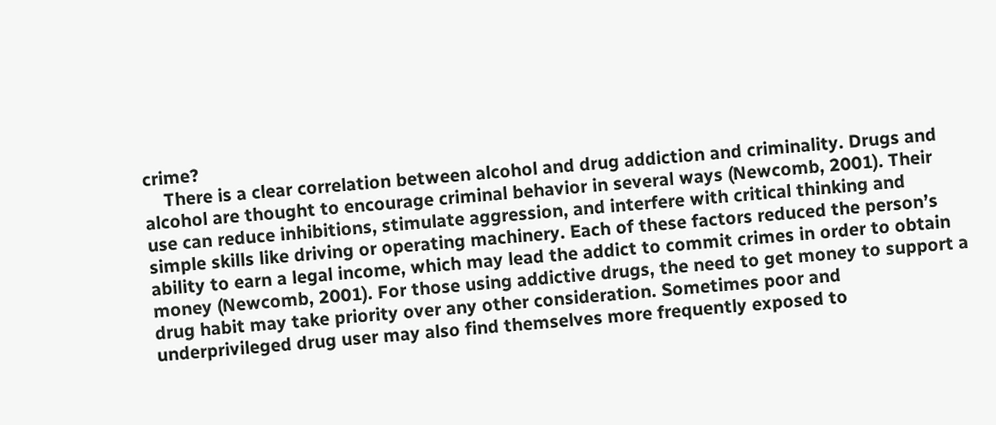crime?
    There is a clear correlation between alcohol and drug addiction and criminality. Drugs and alcohol are thought to encourage criminal behavior in several ways (Newcomb, 2001). Their use can reduce inhibitions, stimulate aggression, and interfere with critical thinking and simple skills like driving or operating machinery. Each of these factors reduced the person’s ability to earn a legal income, which may lead the addict to commit crimes in order to obtain money (Newcomb, 2001). For those using addictive drugs, the need to get money to support a drug habit may take priority over any other consideration. Sometimes poor and underprivileged drug user may also find themselves more frequently exposed to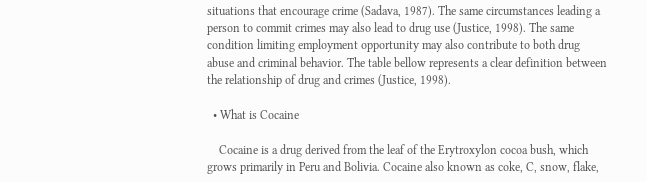situations that encourage crime (Sadava, 1987). The same circumstances leading a person to commit crimes may also lead to drug use (Justice, 1998). The same condition limiting employment opportunity may also contribute to both drug abuse and criminal behavior. The table bellow represents a clear definition between the relationship of drug and crimes (Justice, 1998).

  • What is Cocaine

    Cocaine is a drug derived from the leaf of the Erytroxylon cocoa bush, which grows primarily in Peru and Bolivia. Cocaine also known as coke, C, snow, flake,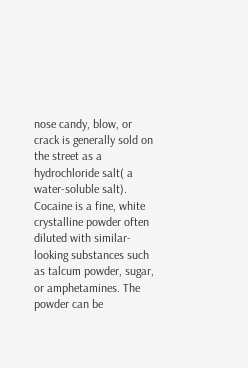nose candy, blow, or crack is generally sold on the street as a hydrochloride salt( a water-soluble salt). Cocaine is a fine, white crystalline powder often diluted with similar-looking substances such as talcum powder, sugar, or amphetamines. The powder can be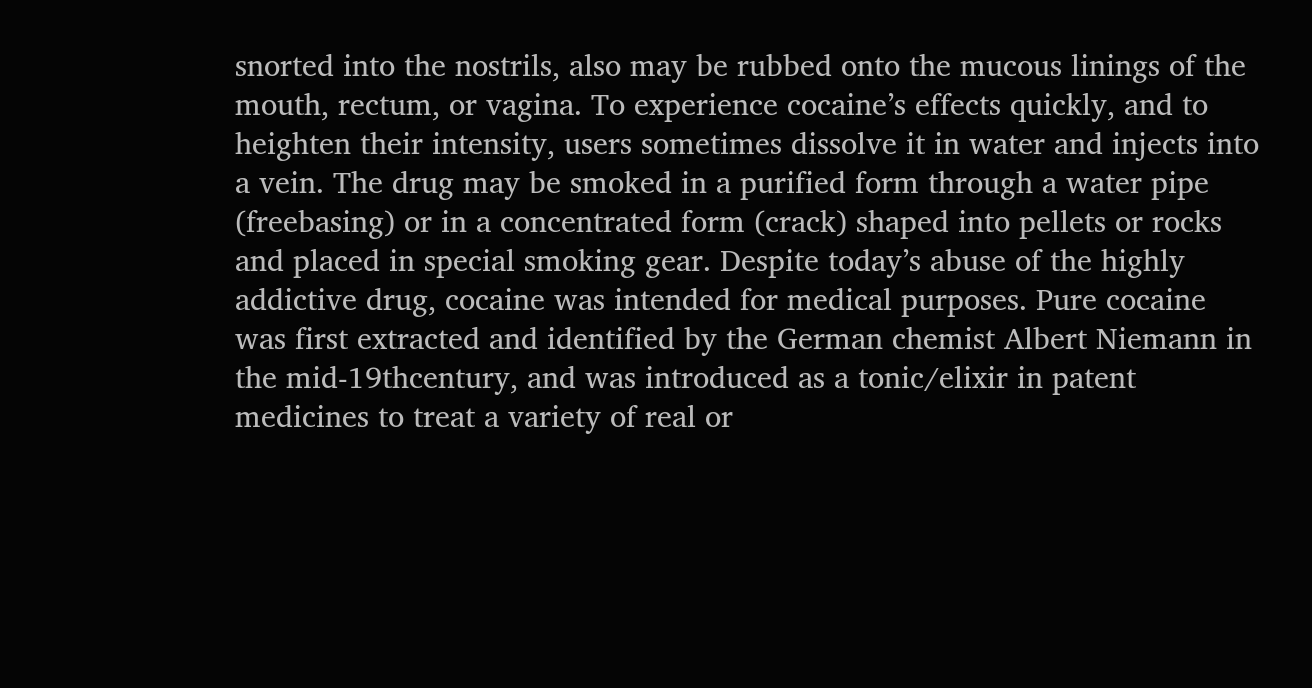snorted into the nostrils, also may be rubbed onto the mucous linings of the mouth, rectum, or vagina. To experience cocaine’s effects quickly, and to heighten their intensity, users sometimes dissolve it in water and injects into a vein. The drug may be smoked in a purified form through a water pipe (freebasing) or in a concentrated form (crack) shaped into pellets or rocks and placed in special smoking gear. Despite today’s abuse of the highly addictive drug, cocaine was intended for medical purposes. Pure cocaine was first extracted and identified by the German chemist Albert Niemann in the mid-19thcentury, and was introduced as a tonic/elixir in patent medicines to treat a variety of real or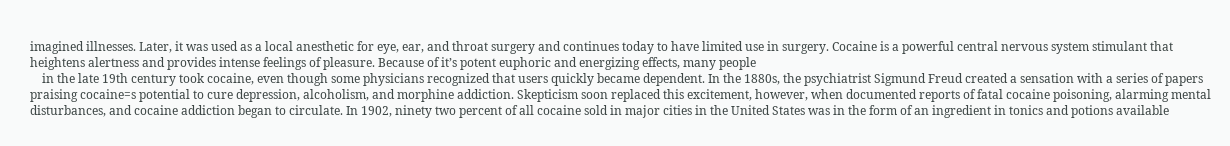imagined illnesses. Later, it was used as a local anesthetic for eye, ear, and throat surgery and continues today to have limited use in surgery. Cocaine is a powerful central nervous system stimulant that heightens alertness and provides intense feelings of pleasure. Because of it’s potent euphoric and energizing effects, many people
    in the late 19th century took cocaine, even though some physicians recognized that users quickly became dependent. In the 1880s, the psychiatrist Sigmund Freud created a sensation with a series of papers praising cocaine=s potential to cure depression, alcoholism, and morphine addiction. Skepticism soon replaced this excitement, however, when documented reports of fatal cocaine poisoning, alarming mental disturbances, and cocaine addiction began to circulate. In 1902, ninety two percent of all cocaine sold in major cities in the United States was in the form of an ingredient in tonics and potions available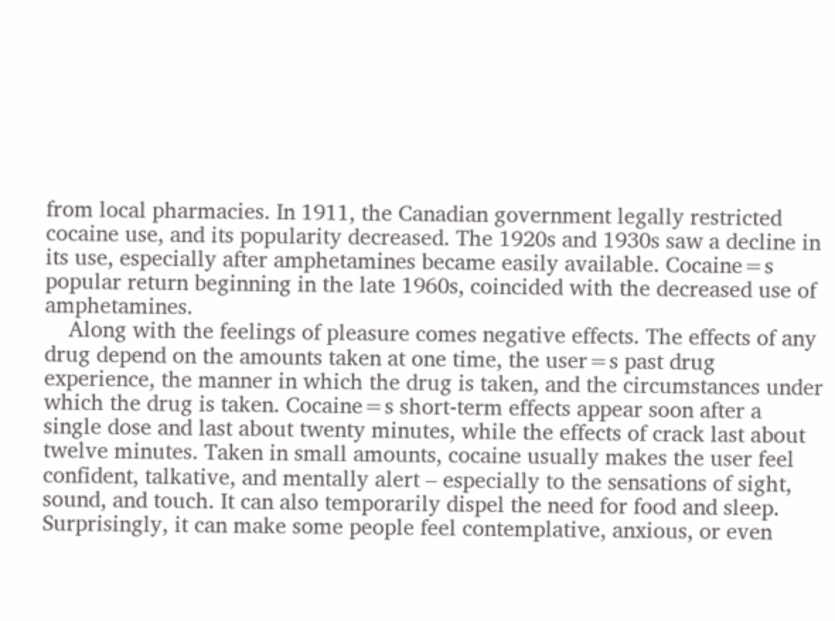from local pharmacies. In 1911, the Canadian government legally restricted cocaine use, and its popularity decreased. The 1920s and 1930s saw a decline in its use, especially after amphetamines became easily available. Cocaine=s popular return beginning in the late 1960s, coincided with the decreased use of amphetamines.
    Along with the feelings of pleasure comes negative effects. The effects of any drug depend on the amounts taken at one time, the user=s past drug experience, the manner in which the drug is taken, and the circumstances under which the drug is taken. Cocaine=s short-term effects appear soon after a single dose and last about twenty minutes, while the effects of crack last about twelve minutes. Taken in small amounts, cocaine usually makes the user feel confident, talkative, and mentally alert – especially to the sensations of sight, sound, and touch. It can also temporarily dispel the need for food and sleep. Surprisingly, it can make some people feel contemplative, anxious, or even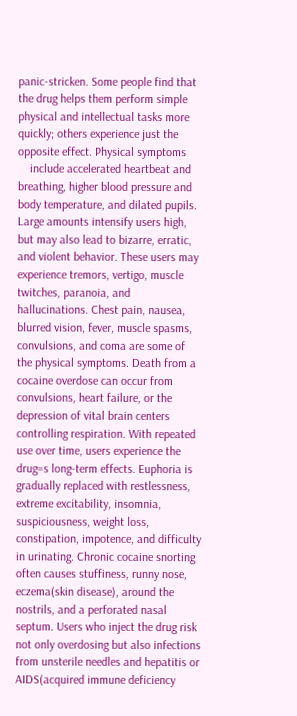panic-stricken. Some people find that the drug helps them perform simple physical and intellectual tasks more quickly; others experience just the opposite effect. Physical symptoms
    include accelerated heartbeat and breathing, higher blood pressure and body temperature, and dilated pupils. Large amounts intensify users high, but may also lead to bizarre, erratic, and violent behavior. These users may experience tremors, vertigo, muscle twitches, paranoia, and hallucinations. Chest pain, nausea, blurred vision, fever, muscle spasms, convulsions, and coma are some of the physical symptoms. Death from a cocaine overdose can occur from convulsions, heart failure, or the depression of vital brain centers controlling respiration. With repeated use over time, users experience the drug=s long-term effects. Euphoria is gradually replaced with restlessness, extreme excitability, insomnia, suspiciousness, weight loss, constipation, impotence, and difficulty in urinating. Chronic cocaine snorting often causes stuffiness, runny nose, eczema(skin disease), around the nostrils, and a perforated nasal septum. Users who inject the drug risk not only overdosing but also infections from unsterile needles and hepatitis or AIDS(acquired immune deficiency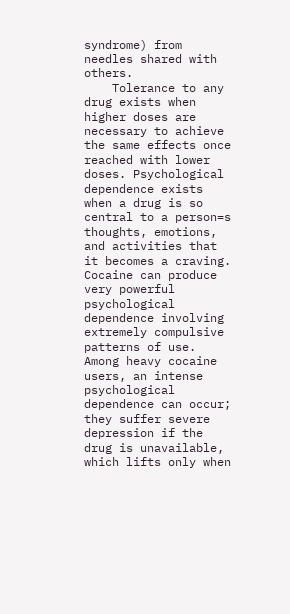syndrome) from needles shared with others.
    Tolerance to any drug exists when higher doses are necessary to achieve the same effects once reached with lower doses. Psychological dependence exists when a drug is so central to a person=s thoughts, emotions, and activities that it becomes a craving. Cocaine can produce very powerful psychological dependence involving extremely compulsive patterns of use. Among heavy cocaine users, an intense psychological dependence can occur; they suffer severe depression if the drug is unavailable, which lifts only when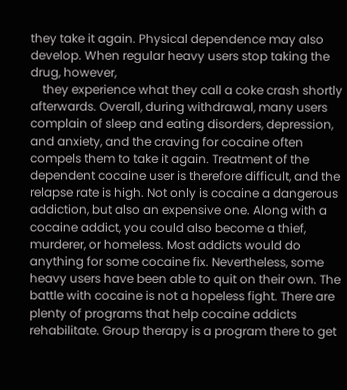they take it again. Physical dependence may also develop. When regular heavy users stop taking the drug, however,
    they experience what they call a coke crash shortly afterwards. Overall, during withdrawal, many users complain of sleep and eating disorders, depression, and anxiety, and the craving for cocaine often compels them to take it again. Treatment of the dependent cocaine user is therefore difficult, and the relapse rate is high. Not only is cocaine a dangerous addiction, but also an expensive one. Along with a cocaine addict, you could also become a thief, murderer, or homeless. Most addicts would do anything for some cocaine fix. Nevertheless, some heavy users have been able to quit on their own. The battle with cocaine is not a hopeless fight. There are plenty of programs that help cocaine addicts rehabilitate. Group therapy is a program there to get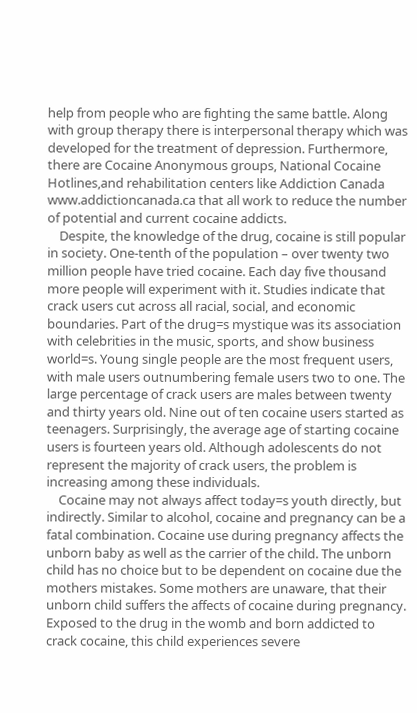help from people who are fighting the same battle. Along with group therapy there is interpersonal therapy which was developed for the treatment of depression. Furthermore, there are Cocaine Anonymous groups, National Cocaine Hotlines,and rehabilitation centers like Addiction Canada www.addictioncanada.ca that all work to reduce the number of potential and current cocaine addicts.
    Despite, the knowledge of the drug, cocaine is still popular in society. One-tenth of the population – over twenty two million people have tried cocaine. Each day five thousand more people will experiment with it. Studies indicate that crack users cut across all racial, social, and economic boundaries. Part of the drug=s mystique was its association with celebrities in the music, sports, and show business world=s. Young single people are the most frequent users, with male users outnumbering female users two to one. The large percentage of crack users are males between twenty and thirty years old. Nine out of ten cocaine users started as teenagers. Surprisingly, the average age of starting cocaine users is fourteen years old. Although adolescents do not represent the majority of crack users, the problem is increasing among these individuals.
    Cocaine may not always affect today=s youth directly, but indirectly. Similar to alcohol, cocaine and pregnancy can be a fatal combination. Cocaine use during pregnancy affects the unborn baby as well as the carrier of the child. The unborn child has no choice but to be dependent on cocaine due the mothers mistakes. Some mothers are unaware, that their unborn child suffers the affects of cocaine during pregnancy. Exposed to the drug in the womb and born addicted to crack cocaine, this child experiences severe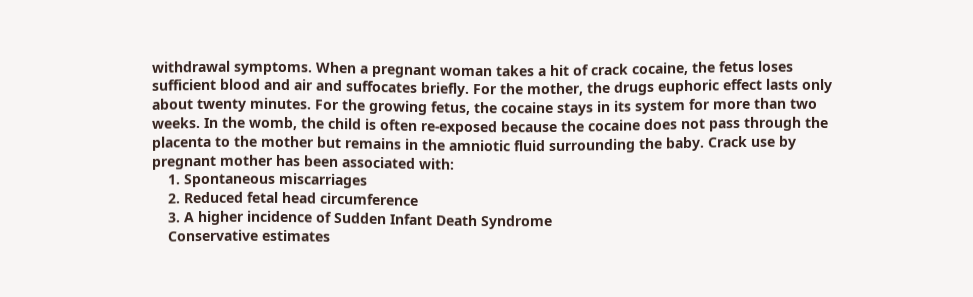withdrawal symptoms. When a pregnant woman takes a hit of crack cocaine, the fetus loses sufficient blood and air and suffocates briefly. For the mother, the drugs euphoric effect lasts only about twenty minutes. For the growing fetus, the cocaine stays in its system for more than two weeks. In the womb, the child is often re-exposed because the cocaine does not pass through the placenta to the mother but remains in the amniotic fluid surrounding the baby. Crack use by pregnant mother has been associated with:
    1. Spontaneous miscarriages
    2. Reduced fetal head circumference
    3. A higher incidence of Sudden Infant Death Syndrome
    Conservative estimates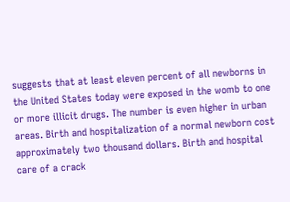suggests that at least eleven percent of all newborns in the United States today were exposed in the womb to one or more illicit drugs. The number is even higher in urban areas. Birth and hospitalization of a normal newborn cost approximately two thousand dollars. Birth and hospital care of a crack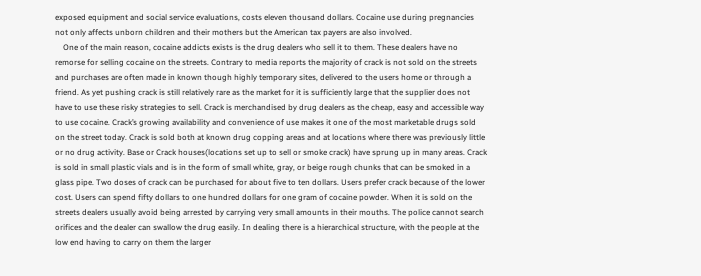exposed equipment and social service evaluations, costs eleven thousand dollars. Cocaine use during pregnancies not only affects unborn children and their mothers but the American tax payers are also involved.
    One of the main reason, cocaine addicts exists is the drug dealers who sell it to them. These dealers have no remorse for selling cocaine on the streets. Contrary to media reports the majority of crack is not sold on the streets and purchases are often made in known though highly temporary sites, delivered to the users home or through a friend. As yet pushing crack is still relatively rare as the market for it is sufficiently large that the supplier does not have to use these risky strategies to sell. Crack is merchandised by drug dealers as the cheap, easy and accessible way to use cocaine. Crack’s growing availability and convenience of use makes it one of the most marketable drugs sold on the street today. Crack is sold both at known drug copping areas and at locations where there was previously little or no drug activity. Base or Crack houses(locations set up to sell or smoke crack) have sprung up in many areas. Crack is sold in small plastic vials and is in the form of small white, gray, or beige rough chunks that can be smoked in a glass pipe. Two doses of crack can be purchased for about five to ten dollars. Users prefer crack because of the lower cost. Users can spend fifty dollars to one hundred dollars for one gram of cocaine powder. When it is sold on the streets dealers usually avoid being arrested by carrying very small amounts in their mouths. The police cannot search orifices and the dealer can swallow the drug easily. In dealing there is a hierarchical structure, with the people at the low end having to carry on them the larger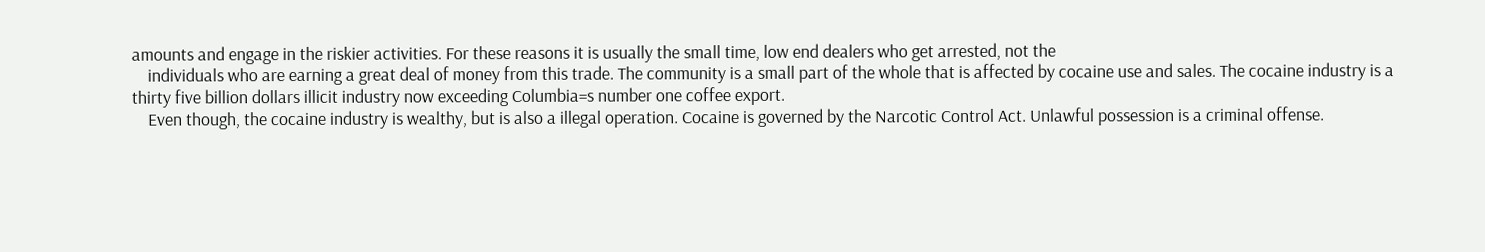amounts and engage in the riskier activities. For these reasons it is usually the small time, low end dealers who get arrested, not the
    individuals who are earning a great deal of money from this trade. The community is a small part of the whole that is affected by cocaine use and sales. The cocaine industry is a thirty five billion dollars illicit industry now exceeding Columbia=s number one coffee export.
    Even though, the cocaine industry is wealthy, but is also a illegal operation. Cocaine is governed by the Narcotic Control Act. Unlawful possession is a criminal offense.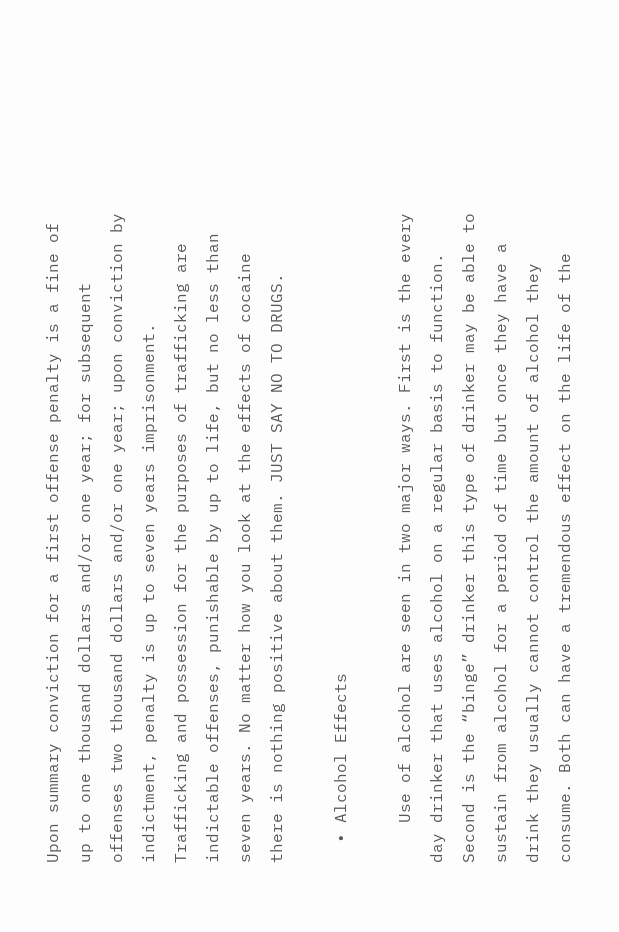Upon summary conviction for a first offense penalty is a fine of up to one thousand dollars and/or one year; for subsequent offenses two thousand dollars and/or one year; upon conviction by indictment, penalty is up to seven years imprisonment. Trafficking and possession for the purposes of trafficking are indictable offenses, punishable by up to life, but no less than seven years. No matter how you look at the effects of cocaine there is nothing positive about them. JUST SAY NO TO DRUGS.

  • Alcohol Effects

    Use of alcohol are seen in two major ways. First is the every day drinker that uses alcohol on a regular basis to function. Second is the “binge” drinker this type of drinker may be able to sustain from alcohol for a period of time but once they have a drink they usually cannot control the amount of alcohol they consume. Both can have a tremendous effect on the life of the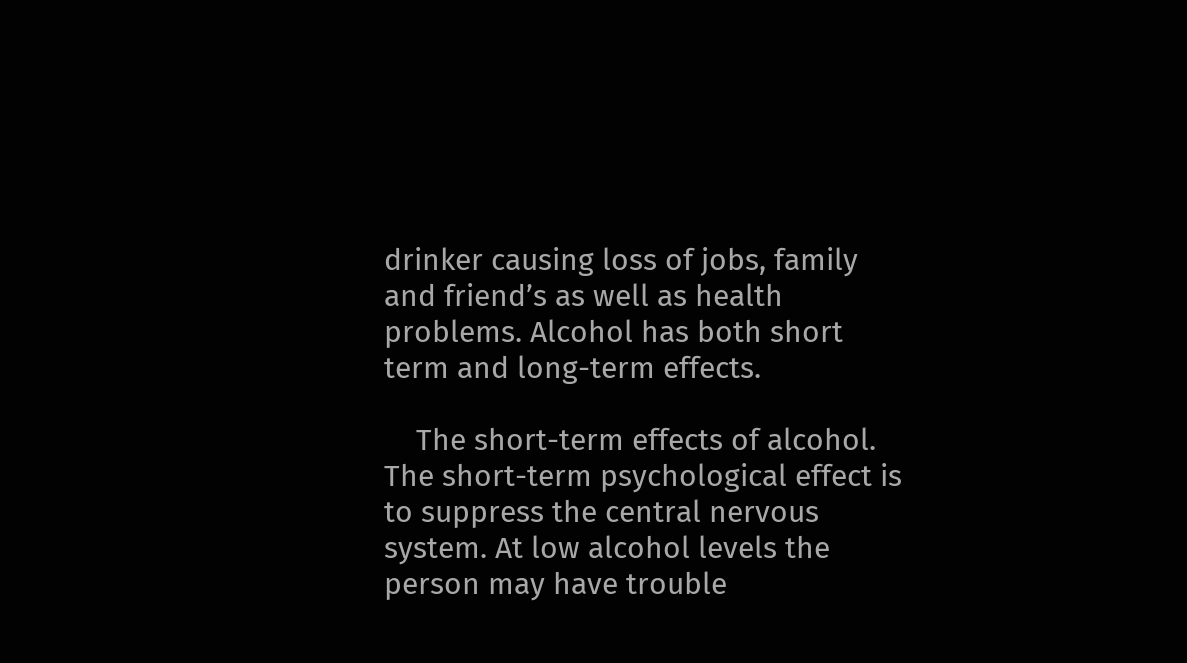drinker causing loss of jobs, family and friend’s as well as health problems. Alcohol has both short term and long-term effects.

    The short-term effects of alcohol. The short-term psychological effect is to suppress the central nervous system. At low alcohol levels the person may have trouble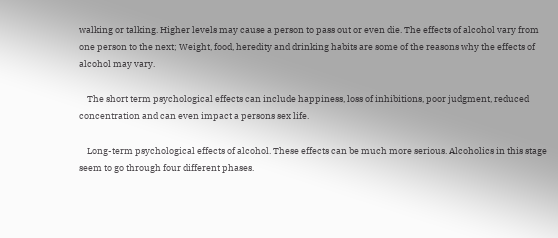walking or talking. Higher levels may cause a person to pass out or even die. The effects of alcohol vary from one person to the next; Weight, food, heredity and drinking habits are some of the reasons why the effects of alcohol may vary.

    The short term psychological effects can include happiness, loss of inhibitions, poor judgment, reduced concentration and can even impact a persons sex life.

    Long-term psychological effects of alcohol. These effects can be much more serious. Alcoholics in this stage seem to go through four different phases.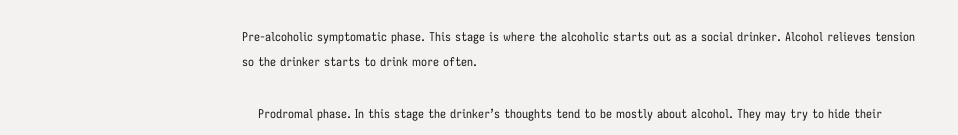Pre-alcoholic symptomatic phase. This stage is where the alcoholic starts out as a social drinker. Alcohol relieves tension so the drinker starts to drink more often.

    Prodromal phase. In this stage the drinker’s thoughts tend to be mostly about alcohol. They may try to hide their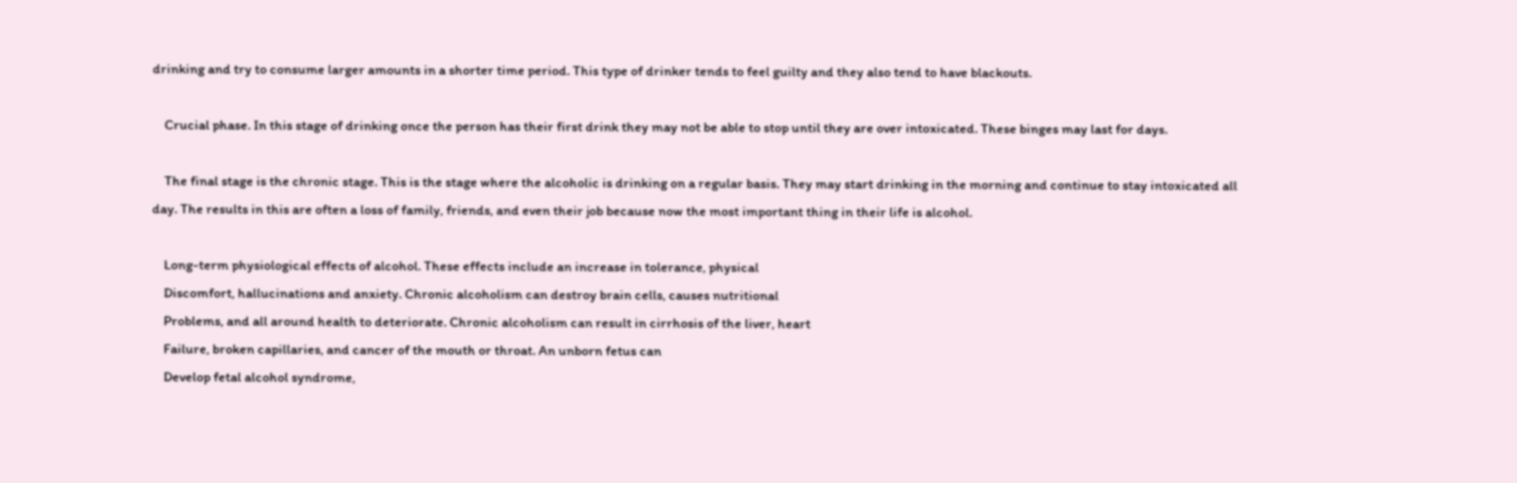drinking and try to consume larger amounts in a shorter time period. This type of drinker tends to feel guilty and they also tend to have blackouts.

    Crucial phase. In this stage of drinking once the person has their first drink they may not be able to stop until they are over intoxicated. These binges may last for days.

    The final stage is the chronic stage. This is the stage where the alcoholic is drinking on a regular basis. They may start drinking in the morning and continue to stay intoxicated all day. The results in this are often a loss of family, friends, and even their job because now the most important thing in their life is alcohol.

    Long-term physiological effects of alcohol. These effects include an increase in tolerance, physical
    Discomfort, hallucinations and anxiety. Chronic alcoholism can destroy brain cells, causes nutritional
    Problems, and all around health to deteriorate. Chronic alcoholism can result in cirrhosis of the liver, heart
    Failure, broken capillaries, and cancer of the mouth or throat. An unborn fetus can
    Develop fetal alcohol syndrome,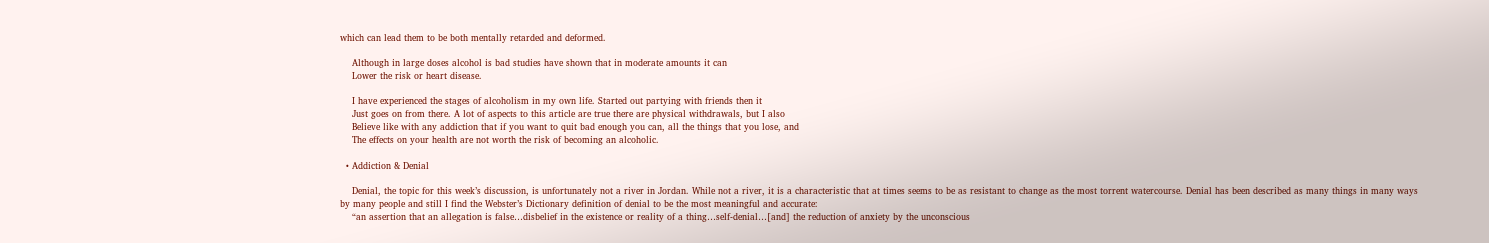which can lead them to be both mentally retarded and deformed.

    Although in large doses alcohol is bad studies have shown that in moderate amounts it can
    Lower the risk or heart disease.

    I have experienced the stages of alcoholism in my own life. Started out partying with friends then it
    Just goes on from there. A lot of aspects to this article are true there are physical withdrawals, but I also
    Believe like with any addiction that if you want to quit bad enough you can, all the things that you lose, and
    The effects on your health are not worth the risk of becoming an alcoholic.

  • Addiction & Denial

    Denial, the topic for this week’s discussion, is unfortunately not a river in Jordan. While not a river, it is a characteristic that at times seems to be as resistant to change as the most torrent watercourse. Denial has been described as many things in many ways by many people and still I find the Webster’s Dictionary definition of denial to be the most meaningful and accurate:
    “an assertion that an allegation is false…disbelief in the existence or reality of a thing…self-denial…[and] the reduction of anxiety by the unconscious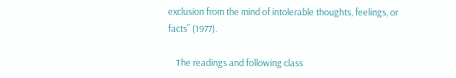exclusion from the mind of intolerable thoughts, feelings, or facts” (1977).

    The readings and following class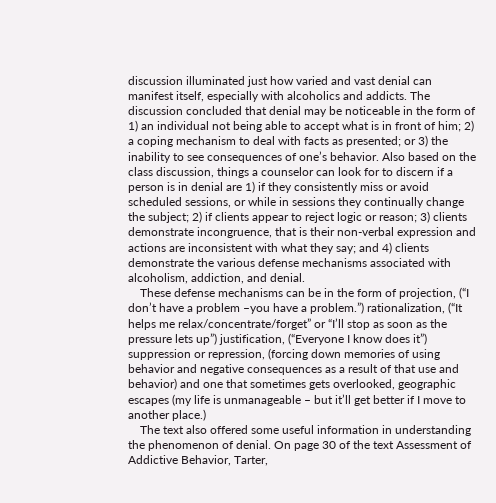discussion illuminated just how varied and vast denial can manifest itself, especially with alcoholics and addicts. The discussion concluded that denial may be noticeable in the form of 1) an individual not being able to accept what is in front of him; 2) a coping mechanism to deal with facts as presented; or 3) the inability to see consequences of one’s behavior. Also based on the class discussion, things a counselor can look for to discern if a person is in denial are 1) if they consistently miss or avoid scheduled sessions, or while in sessions they continually change the subject; 2) if clients appear to reject logic or reason; 3) clients demonstrate incongruence, that is their non-verbal expression and actions are inconsistent with what they say; and 4) clients demonstrate the various defense mechanisms associated with alcoholism, addiction, and denial.
    These defense mechanisms can be in the form of projection, (“I don’t have a problem –you have a problem.”) rationalization, (“It helps me relax/concentrate/forget” or “I’ll stop as soon as the pressure lets up”) justification, (“Everyone I know does it”) suppression or repression, (forcing down memories of using behavior and negative consequences as a result of that use and behavior) and one that sometimes gets overlooked, geographic escapes (my life is unmanageable – but it’ll get better if I move to another place.)
    The text also offered some useful information in understanding the phenomenon of denial. On page 30 of the text Assessment of Addictive Behavior, Tarter,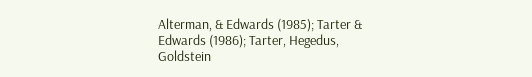Alterman, & Edwards (1985); Tarter & Edwards (1986); Tarter, Hegedus, Goldstein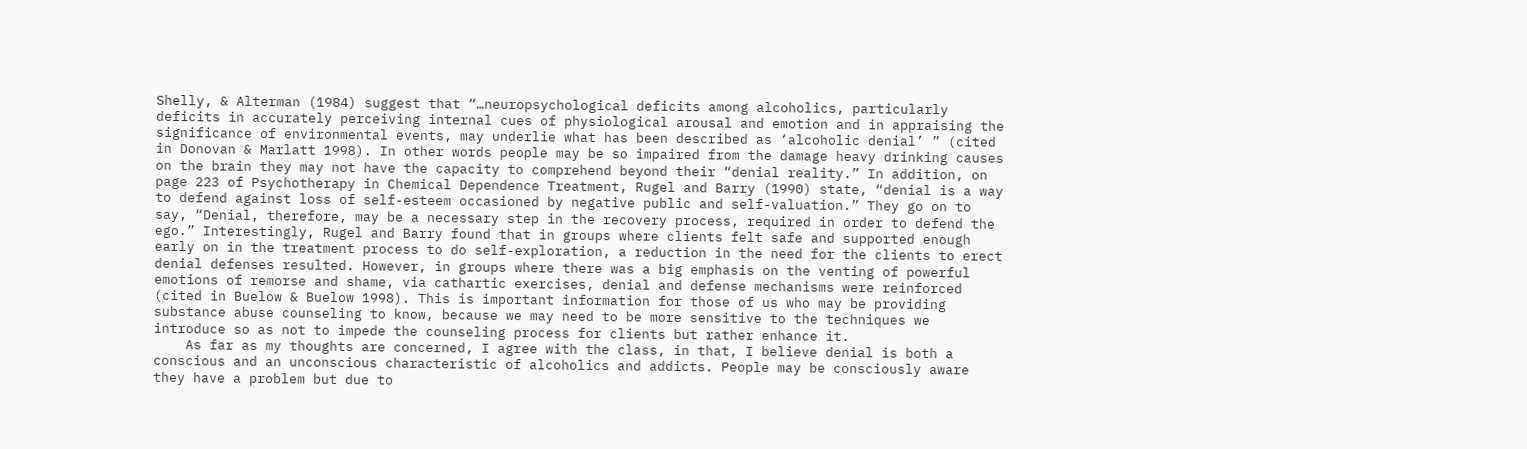Shelly, & Alterman (1984) suggest that “…neuropsychological deficits among alcoholics, particularly deficits in accurately perceiving internal cues of physiological arousal and emotion and in appraising the significance of environmental events, may underlie what has been described as ‘alcoholic denial’ ” (cited in Donovan & Marlatt 1998). In other words people may be so impaired from the damage heavy drinking causes on the brain they may not have the capacity to comprehend beyond their “denial reality.” In addition, on page 223 of Psychotherapy in Chemical Dependence Treatment, Rugel and Barry (1990) state, “denial is a way to defend against loss of self-esteem occasioned by negative public and self-valuation.” They go on to say, “Denial, therefore, may be a necessary step in the recovery process, required in order to defend the ego.” Interestingly, Rugel and Barry found that in groups where clients felt safe and supported enough early on in the treatment process to do self-exploration, a reduction in the need for the clients to erect denial defenses resulted. However, in groups where there was a big emphasis on the venting of powerful emotions of remorse and shame, via cathartic exercises, denial and defense mechanisms were reinforced (cited in Buelow & Buelow 1998). This is important information for those of us who may be providing substance abuse counseling to know, because we may need to be more sensitive to the techniques we introduce so as not to impede the counseling process for clients but rather enhance it.
    As far as my thoughts are concerned, I agree with the class, in that, I believe denial is both a conscious and an unconscious characteristic of alcoholics and addicts. People may be consciously aware they have a problem but due to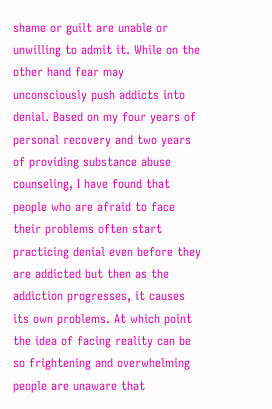shame or guilt are unable or unwilling to admit it. While on the other hand fear may unconsciously push addicts into denial. Based on my four years of personal recovery and two years of providing substance abuse counseling, I have found that people who are afraid to face their problems often start practicing denial even before they are addicted but then as the addiction progresses, it causes its own problems. At which point the idea of facing reality can be so frightening and overwhelming people are unaware that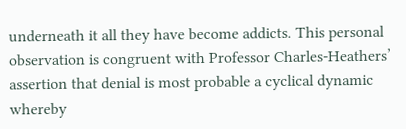underneath it all they have become addicts. This personal observation is congruent with Professor Charles-Heathers’ assertion that denial is most probable a cyclical dynamic whereby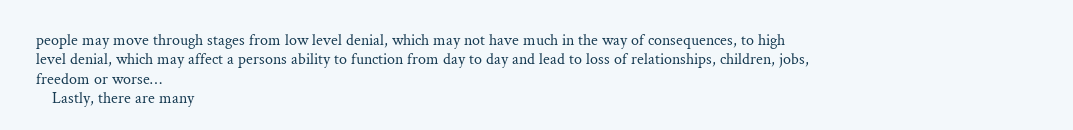people may move through stages from low level denial, which may not have much in the way of consequences, to high level denial, which may affect a persons ability to function from day to day and lead to loss of relationships, children, jobs, freedom or worse…
    Lastly, there are many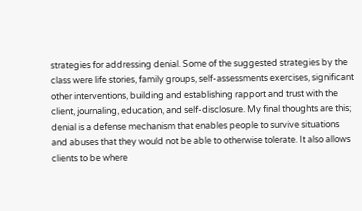strategies for addressing denial. Some of the suggested strategies by the class were life stories, family groups, self-assessments exercises, significant other interventions, building and establishing rapport and trust with the client, journaling, education, and self-disclosure. My final thoughts are this; denial is a defense mechanism that enables people to survive situations and abuses that they would not be able to otherwise tolerate. It also allows clients to be where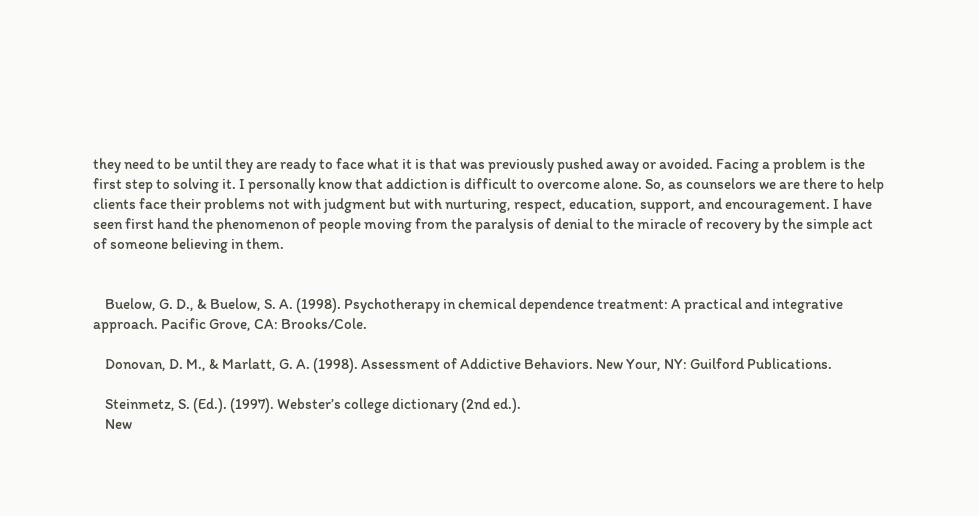they need to be until they are ready to face what it is that was previously pushed away or avoided. Facing a problem is the first step to solving it. I personally know that addiction is difficult to overcome alone. So, as counselors we are there to help clients face their problems not with judgment but with nurturing, respect, education, support, and encouragement. I have seen first hand the phenomenon of people moving from the paralysis of denial to the miracle of recovery by the simple act of someone believing in them.


    Buelow, G. D., & Buelow, S. A. (1998). Psychotherapy in chemical dependence treatment: A practical and integrative approach. Pacific Grove, CA: Brooks/Cole.

    Donovan, D. M., & Marlatt, G. A. (1998). Assessment of Addictive Behaviors. New Your, NY: Guilford Publications.

    Steinmetz, S. (Ed.). (1997). Webster’s college dictionary (2nd ed.).
    New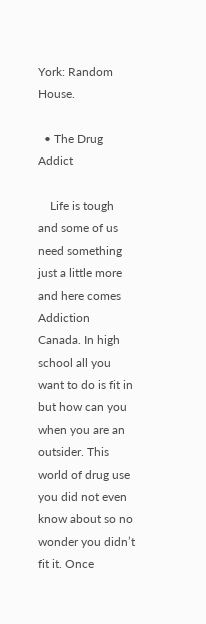York: Random House.

  • The Drug Addict

    Life is tough and some of us need something just a little more and here comes Addiction Canada. In high school all you want to do is fit in but how can you when you are an outsider. This world of drug use you did not even know about so no wonder you didn’t fit it. Once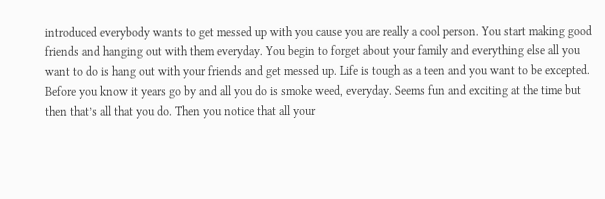introduced everybody wants to get messed up with you cause you are really a cool person. You start making good friends and hanging out with them everyday. You begin to forget about your family and everything else all you want to do is hang out with your friends and get messed up. Life is tough as a teen and you want to be excepted. Before you know it years go by and all you do is smoke weed, everyday. Seems fun and exciting at the time but then that’s all that you do. Then you notice that all your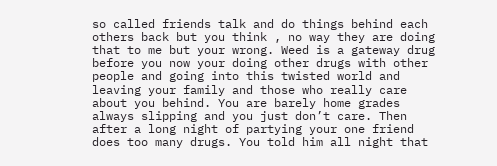so called friends talk and do things behind each others back but you think , no way they are doing that to me but your wrong. Weed is a gateway drug before you now your doing other drugs with other people and going into this twisted world and leaving your family and those who really care about you behind. You are barely home grades always slipping and you just don’t care. Then after a long night of partying your one friend does too many drugs. You told him all night that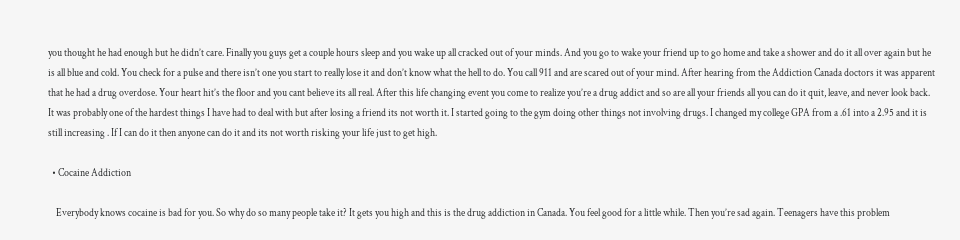you thought he had enough but he didn’t care. Finally you guys get a couple hours sleep and you wake up all cracked out of your minds. And you go to wake your friend up to go home and take a shower and do it all over again but he is all blue and cold. You check for a pulse and there isn’t one you start to really lose it and don’t know what the hell to do. You call 911 and are scared out of your mind. After hearing from the Addiction Canada doctors it was apparent that he had a drug overdose. Your heart hit’s the floor and you cant believe its all real. After this life changing event you come to realize you’re a drug addict and so are all your friends all you can do it quit, leave, and never look back. It was probably one of the hardest things I have had to deal with but after losing a friend its not worth it. I started going to the gym doing other things not involving drugs. I changed my college GPA from a .61 into a 2.95 and it is still increasing . If I can do it then anyone can do it and its not worth risking your life just to get high.

  • Cocaine Addiction

    Everybody knows cocaine is bad for you. So why do so many people take it? It gets you high and this is the drug addiction in Canada. You feel good for a little while. Then you’re sad again. Teenagers have this problem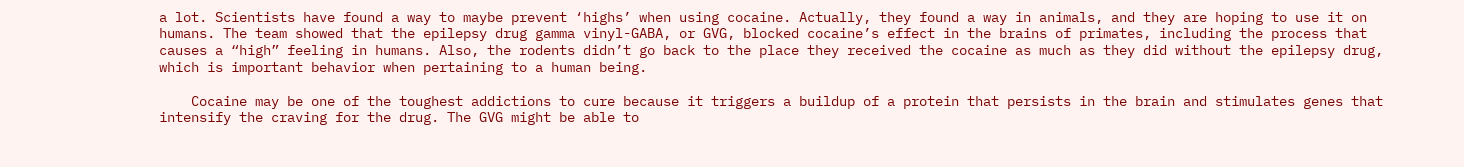a lot. Scientists have found a way to maybe prevent ‘highs’ when using cocaine. Actually, they found a way in animals, and they are hoping to use it on humans. The team showed that the epilepsy drug gamma vinyl-GABA, or GVG, blocked cocaine’s effect in the brains of primates, including the process that causes a “high” feeling in humans. Also, the rodents didn’t go back to the place they received the cocaine as much as they did without the epilepsy drug, which is important behavior when pertaining to a human being.

    Cocaine may be one of the toughest addictions to cure because it triggers a buildup of a protein that persists in the brain and stimulates genes that intensify the craving for the drug. The GVG might be able to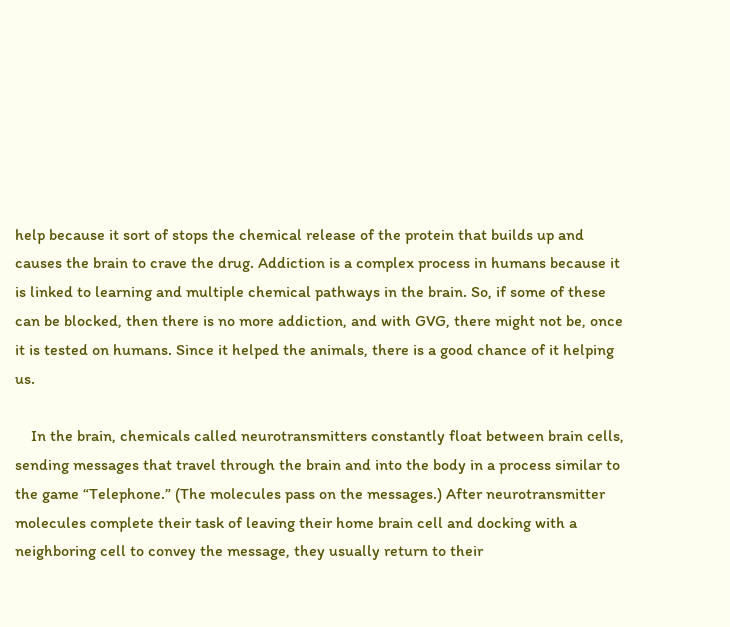help because it sort of stops the chemical release of the protein that builds up and causes the brain to crave the drug. Addiction is a complex process in humans because it is linked to learning and multiple chemical pathways in the brain. So, if some of these can be blocked, then there is no more addiction, and with GVG, there might not be, once it is tested on humans. Since it helped the animals, there is a good chance of it helping us.

    In the brain, chemicals called neurotransmitters constantly float between brain cells, sending messages that travel through the brain and into the body in a process similar to the game “Telephone.” (The molecules pass on the messages.) After neurotransmitter molecules complete their task of leaving their home brain cell and docking with a neighboring cell to convey the message, they usually return to their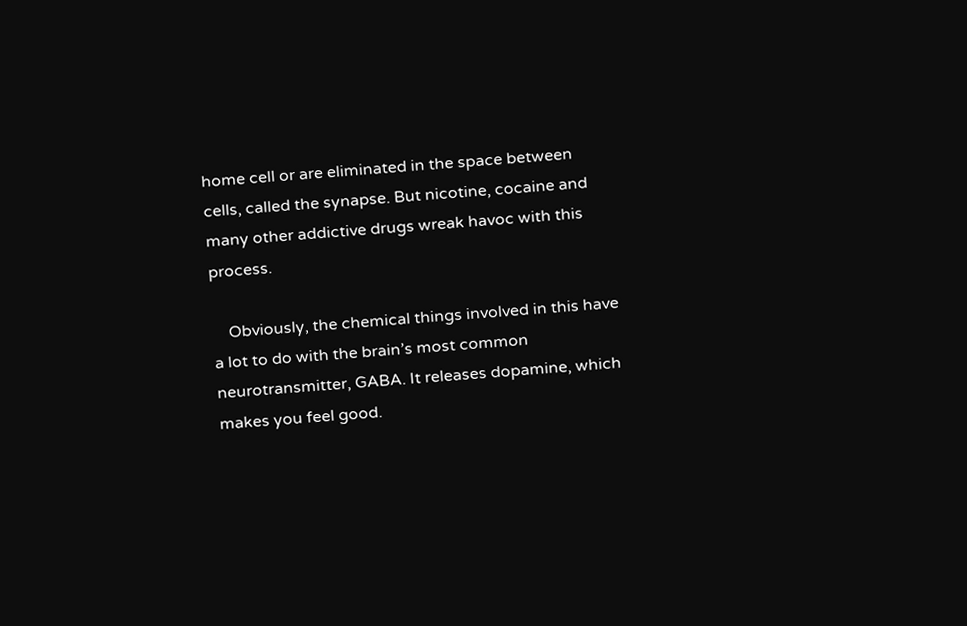home cell or are eliminated in the space between cells, called the synapse. But nicotine, cocaine and many other addictive drugs wreak havoc with this process.

    Obviously, the chemical things involved in this have a lot to do with the brain’s most common neurotransmitter, GABA. It releases dopamine, which makes you feel good.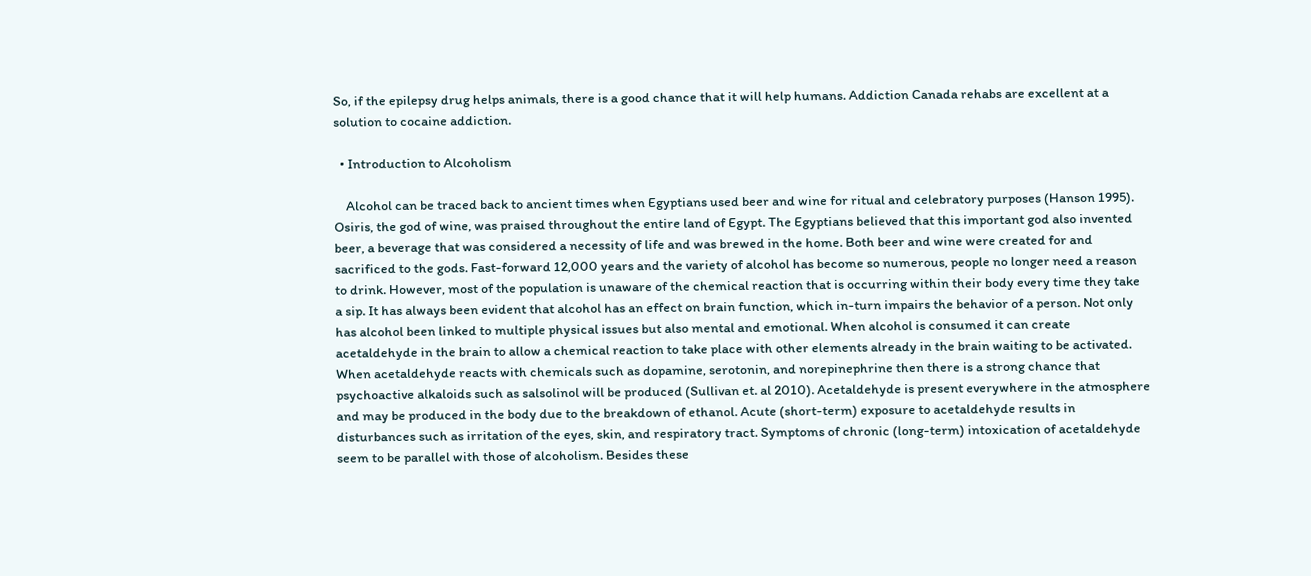So, if the epilepsy drug helps animals, there is a good chance that it will help humans. Addiction Canada rehabs are excellent at a solution to cocaine addiction.

  • Introduction to Alcoholism

    Alcohol can be traced back to ancient times when Egyptians used beer and wine for ritual and celebratory purposes (Hanson 1995). Osiris, the god of wine, was praised throughout the entire land of Egypt. The Egyptians believed that this important god also invented beer, a beverage that was considered a necessity of life and was brewed in the home. Both beer and wine were created for and sacrificed to the gods. Fast-forward 12,000 years and the variety of alcohol has become so numerous, people no longer need a reason to drink. However, most of the population is unaware of the chemical reaction that is occurring within their body every time they take a sip. It has always been evident that alcohol has an effect on brain function, which in-turn impairs the behavior of a person. Not only has alcohol been linked to multiple physical issues but also mental and emotional. When alcohol is consumed it can create acetaldehyde in the brain to allow a chemical reaction to take place with other elements already in the brain waiting to be activated. When acetaldehyde reacts with chemicals such as dopamine, serotonin, and norepinephrine then there is a strong chance that psychoactive alkaloids such as salsolinol will be produced (Sullivan et. al 2010). Acetaldehyde is present everywhere in the atmosphere and may be produced in the body due to the breakdown of ethanol. Acute (short-term) exposure to acetaldehyde results in disturbances such as irritation of the eyes, skin, and respiratory tract. Symptoms of chronic (long-term) intoxication of acetaldehyde seem to be parallel with those of alcoholism. Besides these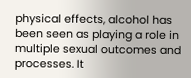physical effects, alcohol has been seen as playing a role in multiple sexual outcomes and processes. It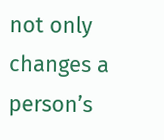not only changes a person’s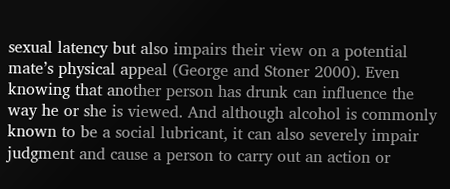sexual latency but also impairs their view on a potential mate’s physical appeal (George and Stoner 2000). Even knowing that another person has drunk can influence the way he or she is viewed. And although alcohol is commonly known to be a social lubricant, it can also severely impair judgment and cause a person to carry out an action or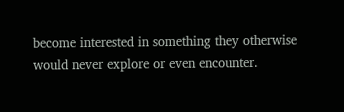become interested in something they otherwise would never explore or even encounter.